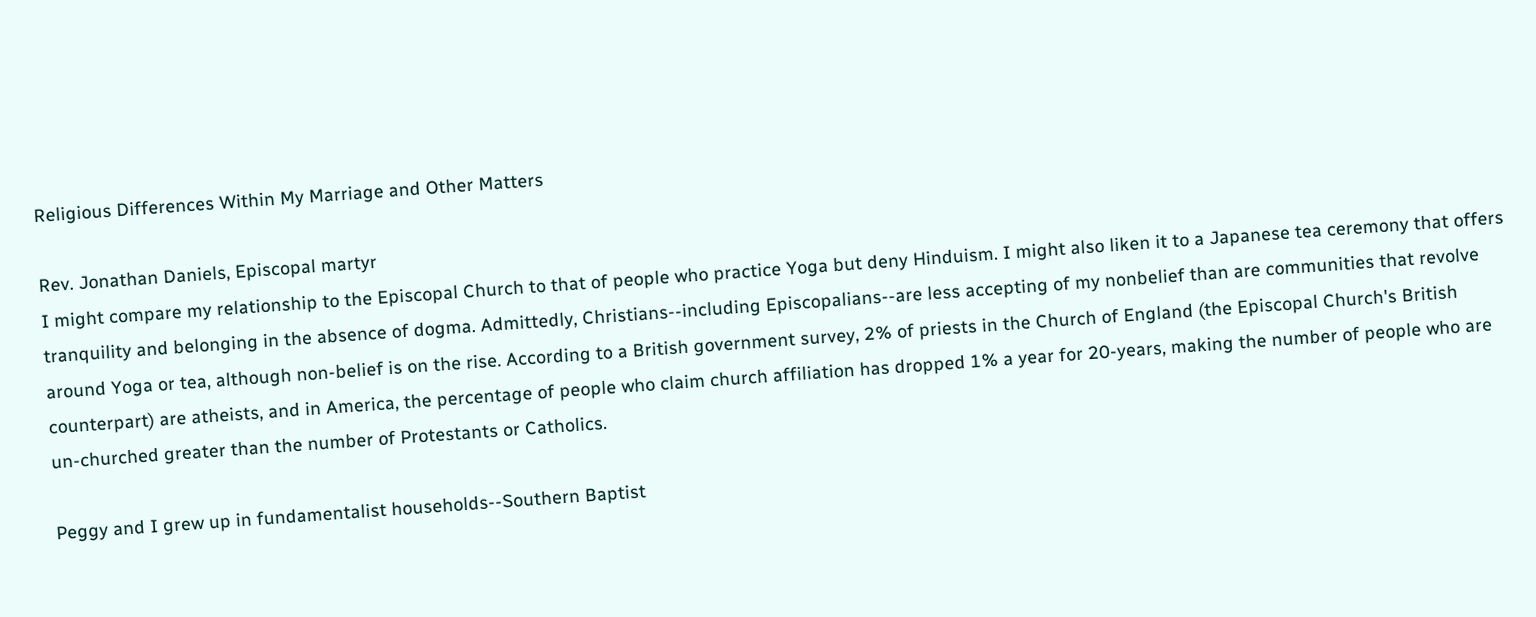Religious Differences Within My Marriage and Other Matters

Rev. Jonathan Daniels, Episcopal martyr
I might compare my relationship to the Episcopal Church to that of people who practice Yoga but deny Hinduism. I might also liken it to a Japanese tea ceremony that offers tranquility and belonging in the absence of dogma. Admittedly, Christians--including Episcopalians--are less accepting of my nonbelief than are communities that revolve around Yoga or tea, although non-belief is on the rise. According to a British government survey, 2% of priests in the Church of England (the Episcopal Church's British counterpart) are atheists, and in America, the percentage of people who claim church affiliation has dropped 1% a year for 20-years, making the number of people who are un-churched greater than the number of Protestants or Catholics.

Peggy and I grew up in fundamentalist households--Southern Baptist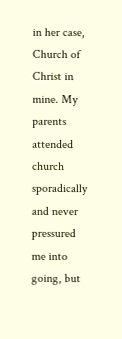in her case, Church of Christ in mine. My parents attended church sporadically and never pressured me into going, but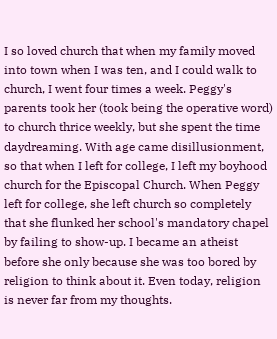I so loved church that when my family moved into town when I was ten, and I could walk to church, I went four times a week. Peggy's parents took her (took being the operative word) to church thrice weekly, but she spent the time daydreaming. With age came disillusionment, so that when I left for college, I left my boyhood church for the Episcopal Church. When Peggy left for college, she left church so completely that she flunked her school's mandatory chapel by failing to show-up. I became an atheist before she only because she was too bored by religion to think about it. Even today, religion is never far from my thoughts.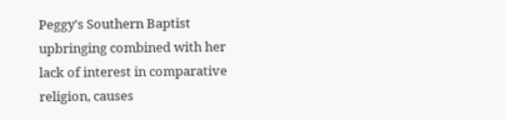Peggy's Southern Baptist upbringing combined with her lack of interest in comparative religion, causes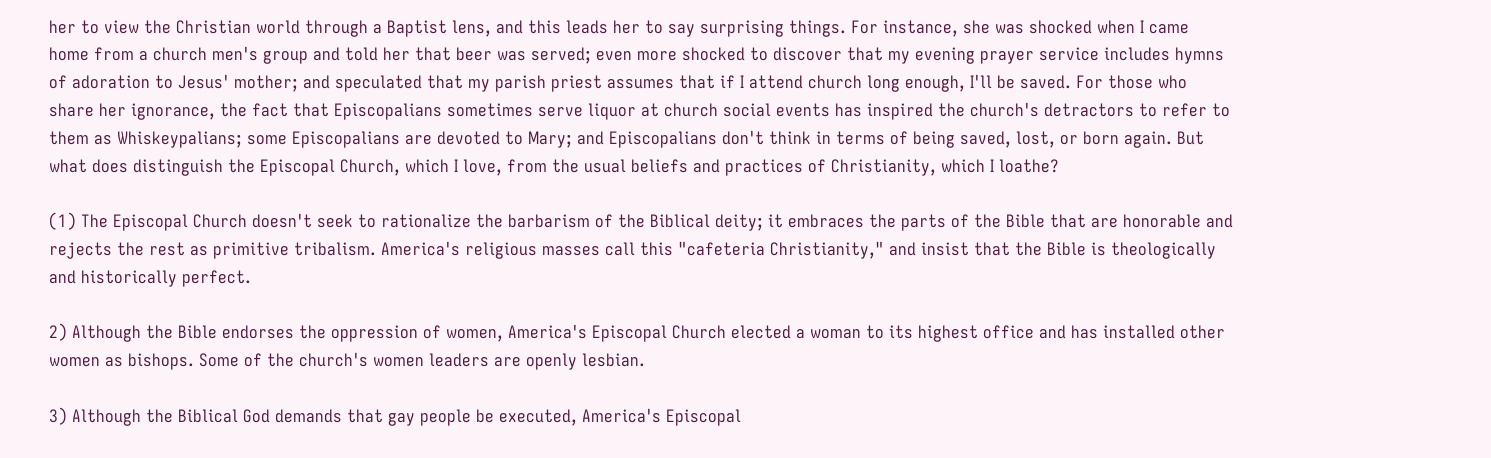her to view the Christian world through a Baptist lens, and this leads her to say surprising things. For instance, she was shocked when I came home from a church men's group and told her that beer was served; even more shocked to discover that my evening prayer service includes hymns of adoration to Jesus' mother; and speculated that my parish priest assumes that if I attend church long enough, I'll be saved. For those who share her ignorance, the fact that Episcopalians sometimes serve liquor at church social events has inspired the church's detractors to refer to them as Whiskeypalians; some Episcopalians are devoted to Mary; and Episcopalians don't think in terms of being saved, lost, or born again. But what does distinguish the Episcopal Church, which I love, from the usual beliefs and practices of Christianity, which I loathe?

(1) The Episcopal Church doesn't seek to rationalize the barbarism of the Biblical deity; it embraces the parts of the Bible that are honorable and rejects the rest as primitive tribalism. America's religious masses call this "cafeteria Christianity," and insist that the Bible is theologically and historically perfect.

2) Although the Bible endorses the oppression of women, America's Episcopal Church elected a woman to its highest office and has installed other women as bishops. Some of the church's women leaders are openly lesbian.

3) Although the Biblical God demands that gay people be executed, America's Episcopal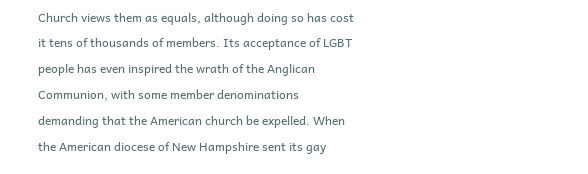Church views them as equals, although doing so has cost it tens of thousands of members. Its acceptance of LGBT people has even inspired the wrath of the Anglican Communion, with some member denominations demanding that the American church be expelled. When the American diocese of New Hampshire sent its gay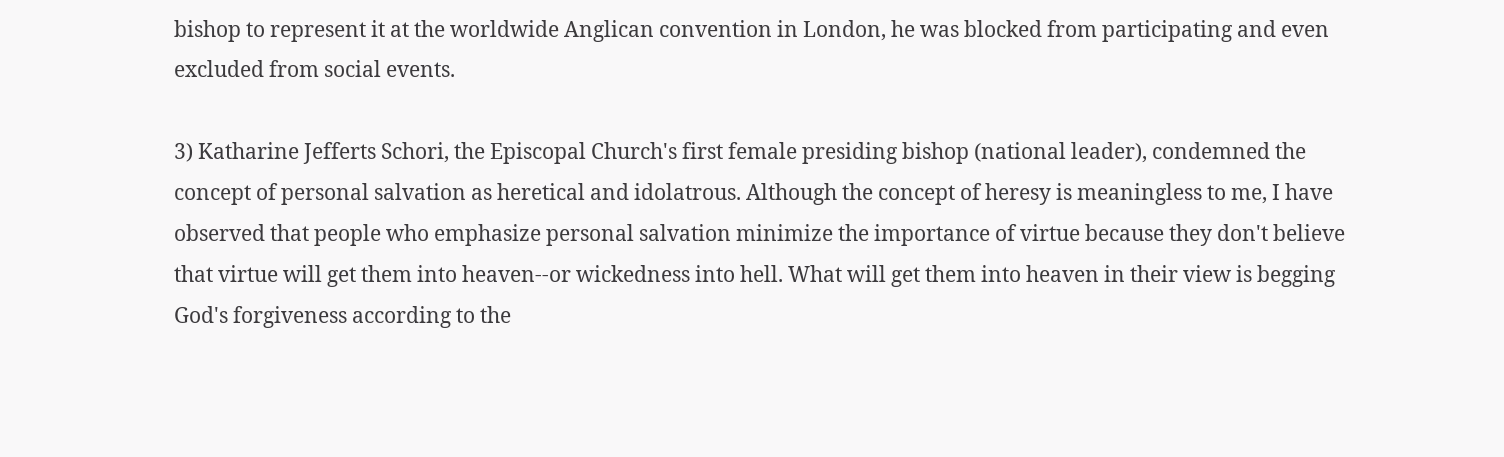bishop to represent it at the worldwide Anglican convention in London, he was blocked from participating and even excluded from social events.

3) Katharine Jefferts Schori, the Episcopal Church's first female presiding bishop (national leader), condemned the concept of personal salvation as heretical and idolatrous. Although the concept of heresy is meaningless to me, I have observed that people who emphasize personal salvation minimize the importance of virtue because they don't believe that virtue will get them into heaven--or wickedness into hell. What will get them into heaven in their view is begging God's forgiveness according to the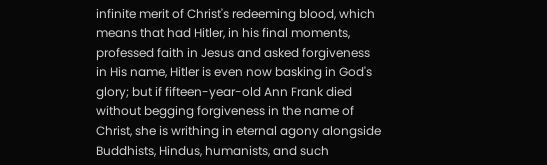infinite merit of Christ's redeeming blood, which means that had Hitler, in his final moments, professed faith in Jesus and asked forgiveness in His name, Hitler is even now basking in God's glory; but if fifteen-year-old Ann Frank died without begging forgiveness in the name of Christ, she is writhing in eternal agony alongside Buddhists, Hindus, humanists, and such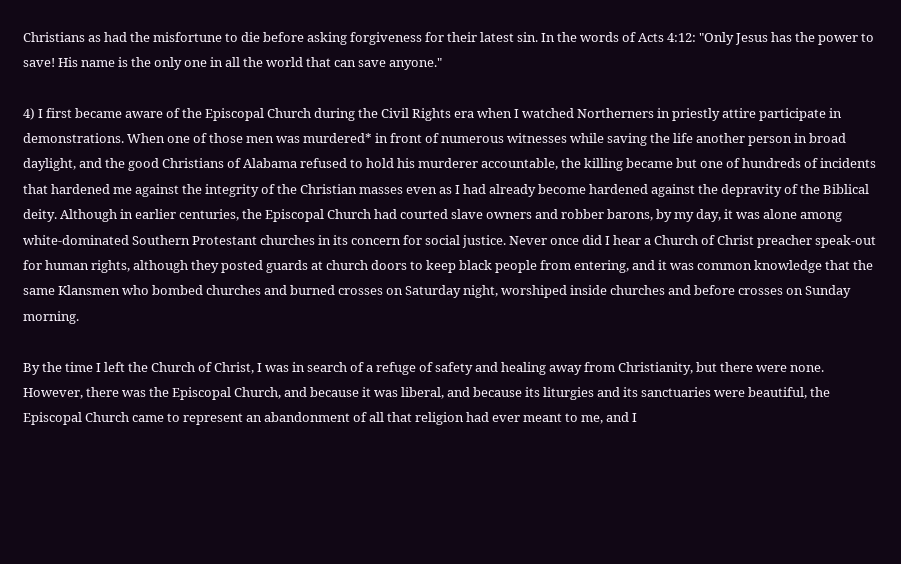Christians as had the misfortune to die before asking forgiveness for their latest sin. In the words of Acts 4:12: "Only Jesus has the power to save! His name is the only one in all the world that can save anyone."

4) I first became aware of the Episcopal Church during the Civil Rights era when I watched Northerners in priestly attire participate in demonstrations. When one of those men was murdered* in front of numerous witnesses while saving the life another person in broad daylight, and the good Christians of Alabama refused to hold his murderer accountable, the killing became but one of hundreds of incidents that hardened me against the integrity of the Christian masses even as I had already become hardened against the depravity of the Biblical deity. Although in earlier centuries, the Episcopal Church had courted slave owners and robber barons, by my day, it was alone among white-dominated Southern Protestant churches in its concern for social justice. Never once did I hear a Church of Christ preacher speak-out for human rights, although they posted guards at church doors to keep black people from entering, and it was common knowledge that the same Klansmen who bombed churches and burned crosses on Saturday night, worshiped inside churches and before crosses on Sunday morning.

By the time I left the Church of Christ, I was in search of a refuge of safety and healing away from Christianity, but there were none. However, there was the Episcopal Church, and because it was liberal, and because its liturgies and its sanctuaries were beautiful, the Episcopal Church came to represent an abandonment of all that religion had ever meant to me, and I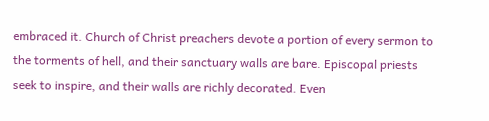embraced it. Church of Christ preachers devote a portion of every sermon to the torments of hell, and their sanctuary walls are bare. Episcopal priests seek to inspire, and their walls are richly decorated. Even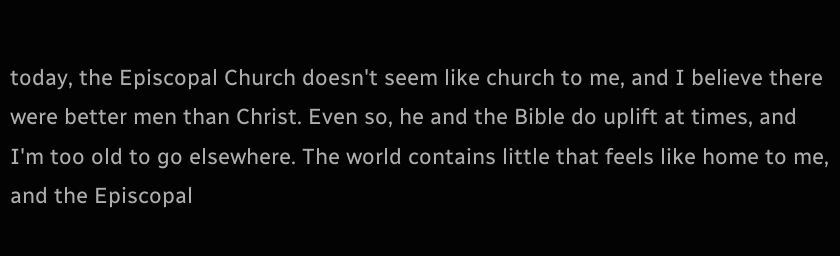today, the Episcopal Church doesn't seem like church to me, and I believe there were better men than Christ. Even so, he and the Bible do uplift at times, and I'm too old to go elsewhere. The world contains little that feels like home to me, and the Episcopal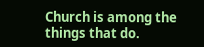Church is among the things that do.